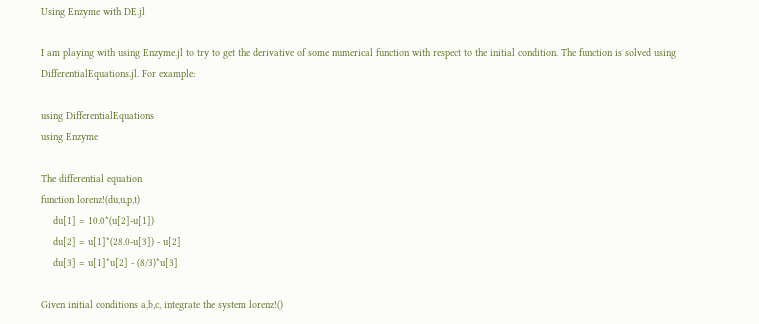Using Enzyme with DE.jl

I am playing with using Enzyme.jl to try to get the derivative of some numerical function with respect to the initial condition. The function is solved using DifferentialEquations.jl. For example:

using DifferentialEquations
using Enzyme

The differential equation
function lorenz!(du,u,p,t)
    du[1] = 10.0*(u[2]-u[1])
    du[2] = u[1]*(28.0-u[3]) - u[2]
    du[3] = u[1]*u[2] - (8/3)*u[3]

Given initial conditions a,b,c, integrate the system lorenz!()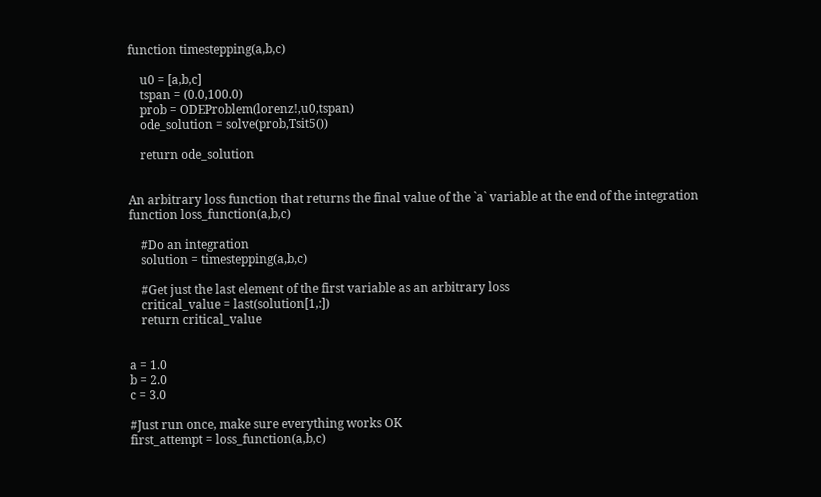function timestepping(a,b,c)

    u0 = [a,b,c]
    tspan = (0.0,100.0)
    prob = ODEProblem(lorenz!,u0,tspan)
    ode_solution = solve(prob,Tsit5())

    return ode_solution


An arbitrary loss function that returns the final value of the `a` variable at the end of the integration
function loss_function(a,b,c)

    #Do an integration
    solution = timestepping(a,b,c)

    #Get just the last element of the first variable as an arbitrary loss
    critical_value = last(solution[1,:])
    return critical_value


a = 1.0
b = 2.0
c = 3.0

#Just run once, make sure everything works OK
first_attempt = loss_function(a,b,c)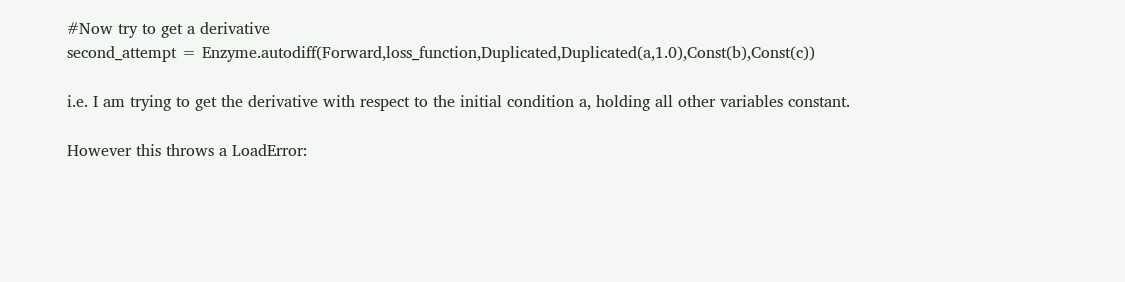#Now try to get a derivative
second_attempt = Enzyme.autodiff(Forward,loss_function,Duplicated,Duplicated(a,1.0),Const(b),Const(c))

i.e. I am trying to get the derivative with respect to the initial condition a, holding all other variables constant.

However this throws a LoadError: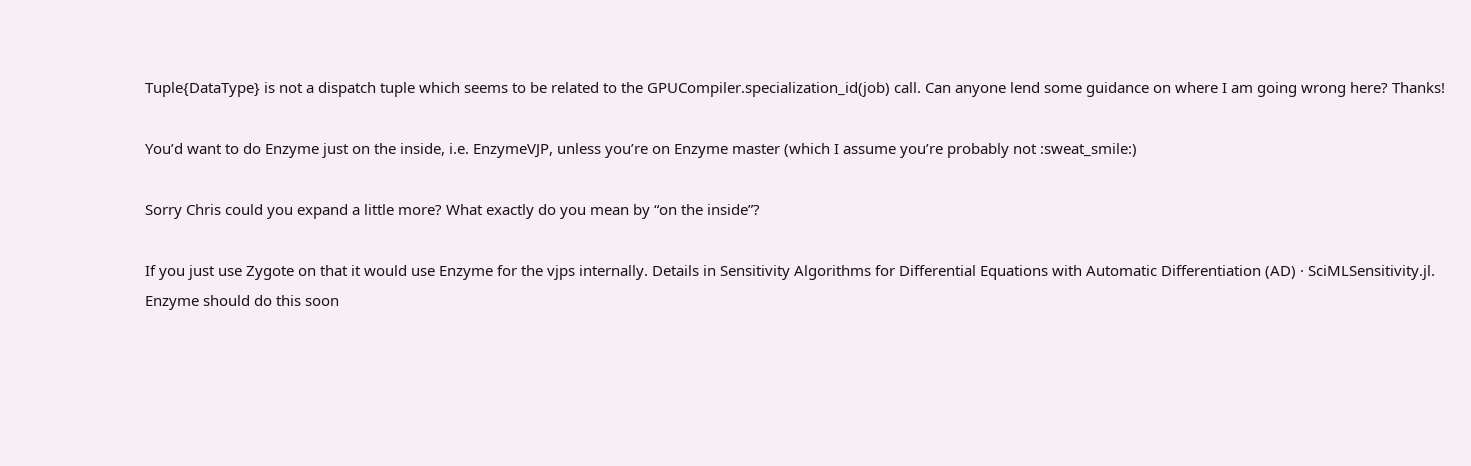Tuple{DataType} is not a dispatch tuple which seems to be related to the GPUCompiler.specialization_id(job) call. Can anyone lend some guidance on where I am going wrong here? Thanks!

You’d want to do Enzyme just on the inside, i.e. EnzymeVJP, unless you’re on Enzyme master (which I assume you’re probably not :sweat_smile:)

Sorry Chris could you expand a little more? What exactly do you mean by “on the inside”?

If you just use Zygote on that it would use Enzyme for the vjps internally. Details in Sensitivity Algorithms for Differential Equations with Automatic Differentiation (AD) · SciMLSensitivity.jl. Enzyme should do this soon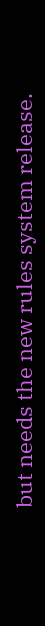but needs the new rules system release.